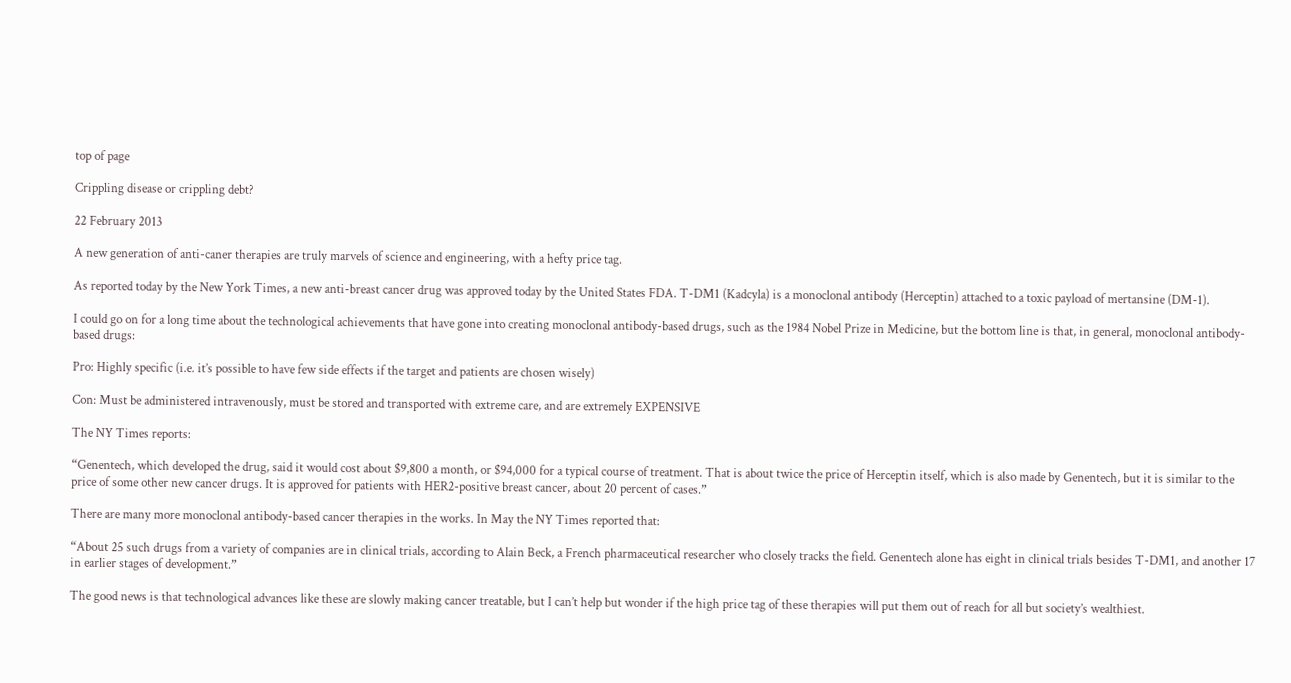top of page

Crippling disease or crippling debt?

22 February 2013

A new generation of anti-caner therapies are truly marvels of science and engineering, with a hefty price tag.

As reported today by the New York Times, a new anti-breast cancer drug was approved today by the United States FDA. T-DM1 (Kadcyla) is a monoclonal antibody (Herceptin) attached to a toxic payload of mertansine (DM-1).

I could go on for a long time about the technological achievements that have gone into creating monoclonal antibody-based drugs, such as the 1984 Nobel Prize in Medicine, but the bottom line is that, in general, monoclonal antibody-based drugs:

Pro: Highly specific (i.e. it’s possible to have few side effects if the target and patients are chosen wisely)

Con: Must be administered intravenously, must be stored and transported with extreme care, and are extremely EXPENSIVE

The NY Times reports:

“Genentech, which developed the drug, said it would cost about $9,800 a month, or $94,000 for a typical course of treatment. That is about twice the price of Herceptin itself, which is also made by Genentech, but it is similar to the price of some other new cancer drugs. It is approved for patients with HER2-positive breast cancer, about 20 percent of cases.”

There are many more monoclonal antibody-based cancer therapies in the works. In May the NY Times reported that:

“About 25 such drugs from a variety of companies are in clinical trials, according to Alain Beck, a French pharmaceutical researcher who closely tracks the field. Genentech alone has eight in clinical trials besides T-DM1, and another 17 in earlier stages of development.”

The good news is that technological advances like these are slowly making cancer treatable, but I can’t help but wonder if the high price tag of these therapies will put them out of reach for all but society’s wealthiest.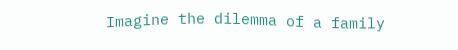Imagine the dilemma of a family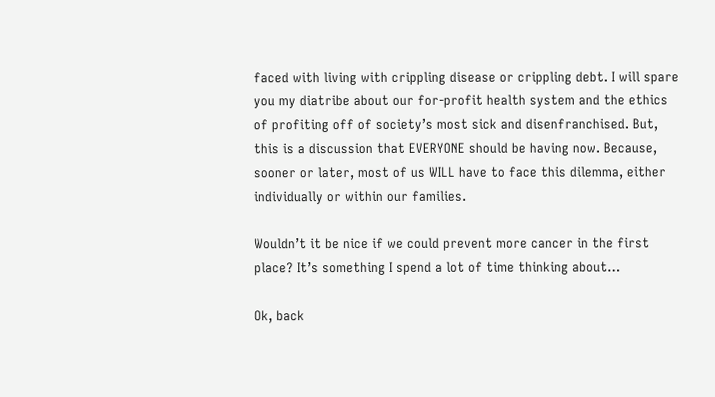faced with living with crippling disease or crippling debt. I will spare you my diatribe about our for-profit health system and the ethics of profiting off of society’s most sick and disenfranchised. But, this is a discussion that EVERYONE should be having now. Because, sooner or later, most of us WILL have to face this dilemma, either individually or within our families.

Wouldn’t it be nice if we could prevent more cancer in the first place? It’s something I spend a lot of time thinking about…

Ok, back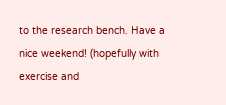to the research bench. Have a nice weekend! (hopefully with exercise and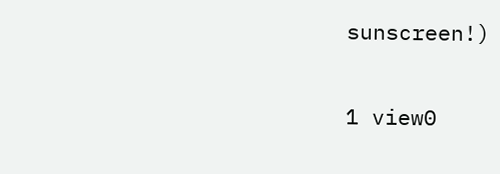sunscreen!)


1 view0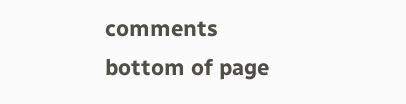comments
bottom of page